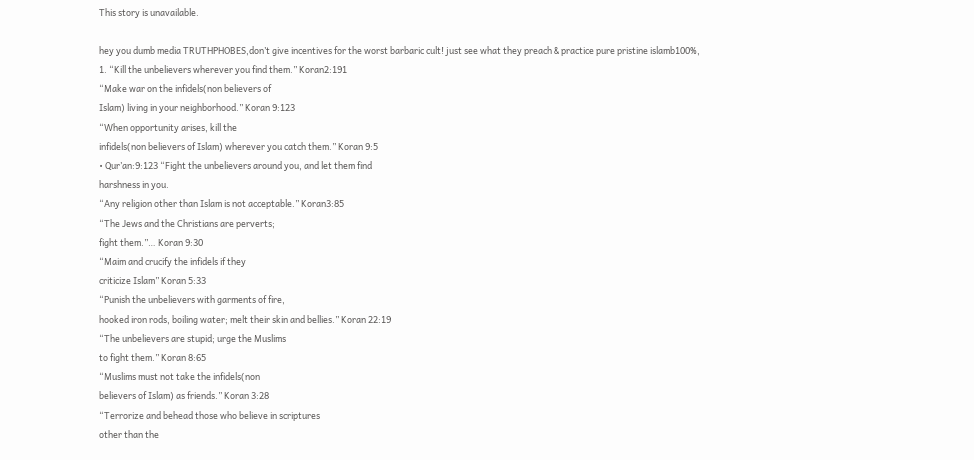This story is unavailable.

hey you dumb media TRUTHPHOBES,don’t give incentives for the worst barbaric cult! just see what they preach & practice pure pristine islamb100%,
1. “Kill the unbelievers wherever you find them.” Koran2:191
“Make war on the infidels(non believers of
Islam) living in your neighborhood.” Koran 9:123
“When opportunity arises, kill the
infidels(non believers of Islam) wherever you catch them.” Koran 9:5
• Qur’an:9:123 “Fight the unbelievers around you, and let them find
harshness in you.
“Any religion other than Islam is not acceptable.” Koran3:85
“The Jews and the Christians are perverts;
fight them.”… Koran 9:30
“Maim and crucify the infidels if they
criticize Islam” Koran 5:33
“Punish the unbelievers with garments of fire,
hooked iron rods, boiling water; melt their skin and bellies.” Koran 22:19
“The unbelievers are stupid; urge the Muslims
to fight them.” Koran 8:65
“Muslims must not take the infidels(non
believers of Islam) as friends.” Koran 3:28
“Terrorize and behead those who believe in scriptures
other than the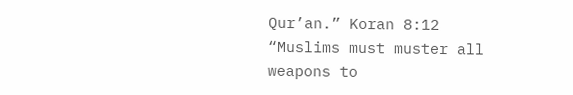Qur’an.” Koran 8:12
“Muslims must muster all weapons to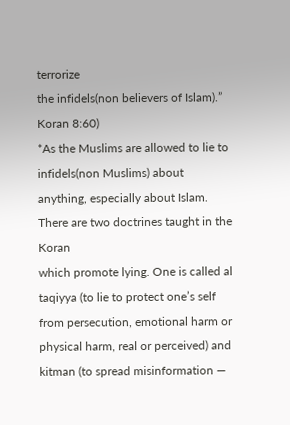terrorize
the infidels(non believers of Islam).” Koran 8:60)
*As the Muslims are allowed to lie to infidels(non Muslims) about
anything, especially about Islam. There are two doctrines taught in the Koran
which promote lying. One is called al taqiyya (to lie to protect one’s self
from persecution, emotional harm or physical harm, real or perceived) and
kitman (to spread misinformation —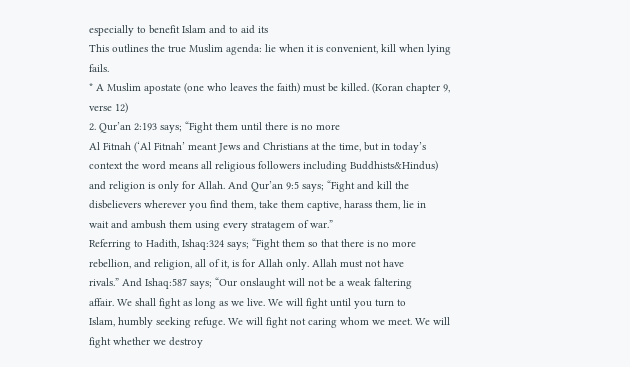especially to benefit Islam and to aid its
This outlines the true Muslim agenda: lie when it is convenient, kill when lying fails.
* A Muslim apostate (one who leaves the faith) must be killed. (Koran chapter 9, verse 12)
2. Qur’an 2:193 says; “Fight them until there is no more
Al Fitnah (‘Al Fitnah’ meant Jews and Christians at the time, but in today’s
context the word means all religious followers including Buddhists&Hindus)
and religion is only for Allah. And Qur’an 9:5 says; “Fight and kill the
disbelievers wherever you find them, take them captive, harass them, lie in
wait and ambush them using every stratagem of war.”
Referring to Hadith, Ishaq:324 says; “Fight them so that there is no more
rebellion, and religion, all of it, is for Allah only. Allah must not have
rivals.” And Ishaq:587 says; “Our onslaught will not be a weak faltering
affair. We shall fight as long as we live. We will fight until you turn to
Islam, humbly seeking refuge. We will fight not caring whom we meet. We will
fight whether we destroy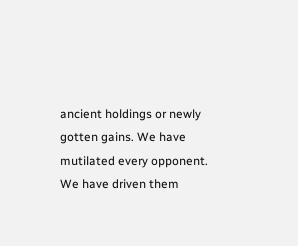ancient holdings or newly gotten gains. We have
mutilated every opponent. We have driven them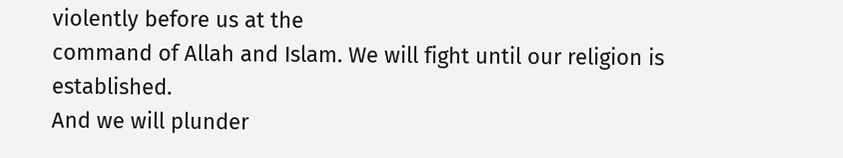violently before us at the
command of Allah and Islam. We will fight until our religion is established.
And we will plunder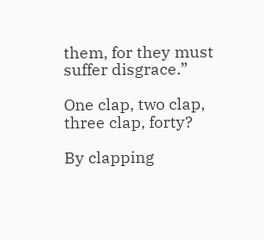them, for they must suffer disgrace.”

One clap, two clap, three clap, forty?

By clapping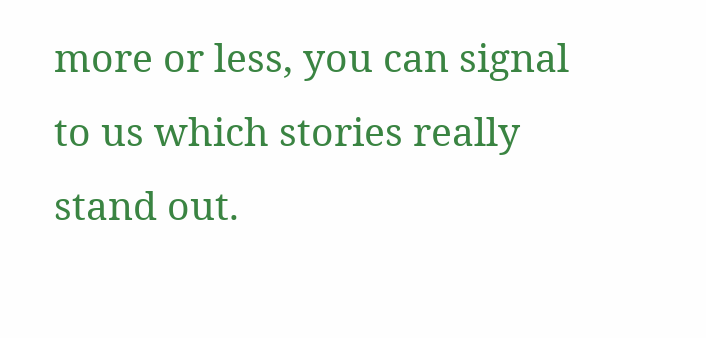more or less, you can signal to us which stories really stand out.